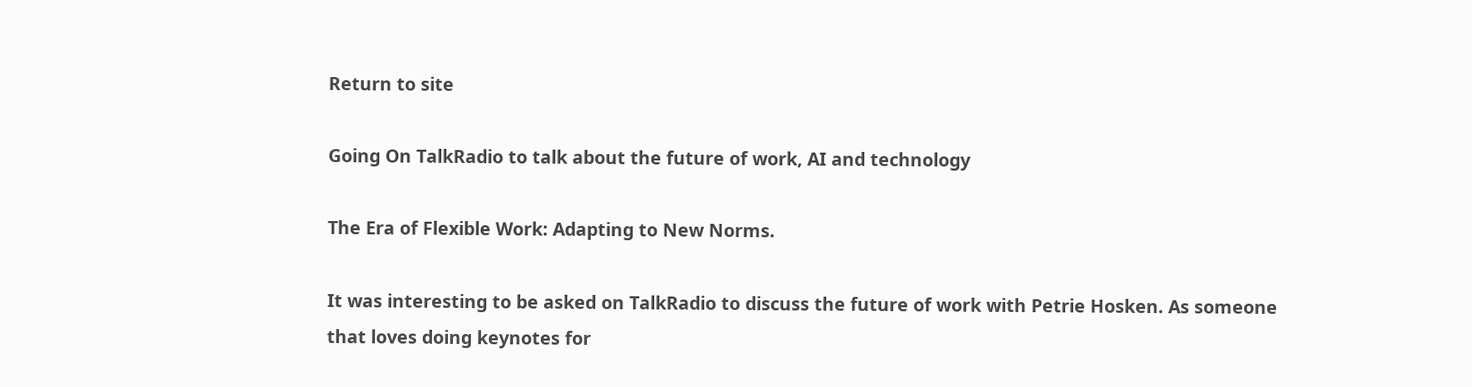Return to site

Going On TalkRadio to talk about the future of work, AI and technology

The Era of Flexible Work: Adapting to New Norms.

It was interesting to be asked on TalkRadio to discuss the future of work with Petrie Hosken. As someone that loves doing keynotes for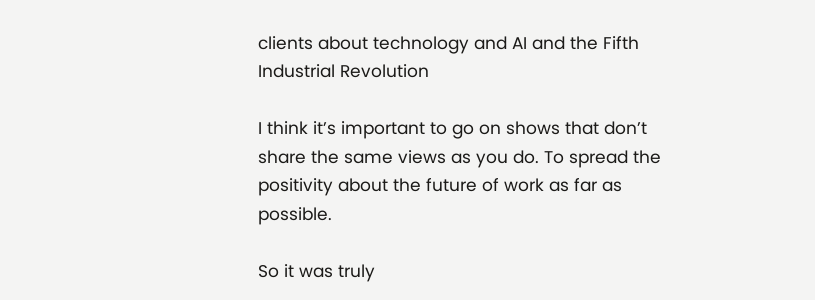clients about technology and AI and the Fifth Industrial Revolution

I think it’s important to go on shows that don’t share the same views as you do. To spread the positivity about the future of work as far as possible.

So it was truly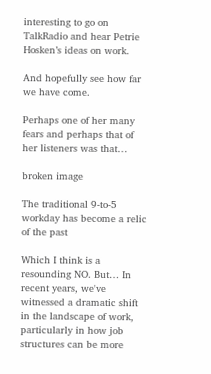interesting to go on TalkRadio and hear Petrie Hosken’s ideas on work.

And hopefully see how far we have come.

Perhaps one of her many fears and perhaps that of her listeners was that…

broken image

The traditional 9-to-5 workday has become a relic of the past

Which I think is a resounding NO. But… In recent years, we've witnessed a dramatic shift in the landscape of work, particularly in how job structures can be more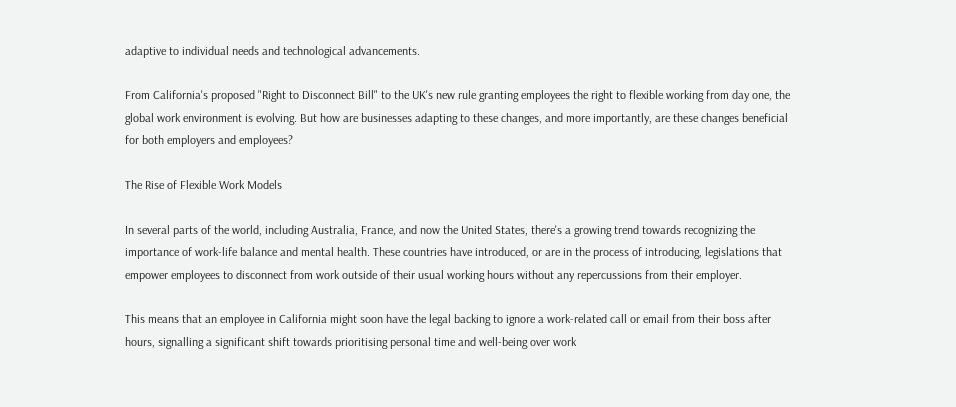adaptive to individual needs and technological advancements.

From California's proposed "Right to Disconnect Bill" to the UK's new rule granting employees the right to flexible working from day one, the global work environment is evolving. But how are businesses adapting to these changes, and more importantly, are these changes beneficial for both employers and employees?

The Rise of Flexible Work Models

In several parts of the world, including Australia, France, and now the United States, there's a growing trend towards recognizing the importance of work-life balance and mental health. These countries have introduced, or are in the process of introducing, legislations that empower employees to disconnect from work outside of their usual working hours without any repercussions from their employer.

This means that an employee in California might soon have the legal backing to ignore a work-related call or email from their boss after hours, signalling a significant shift towards prioritising personal time and well-being over work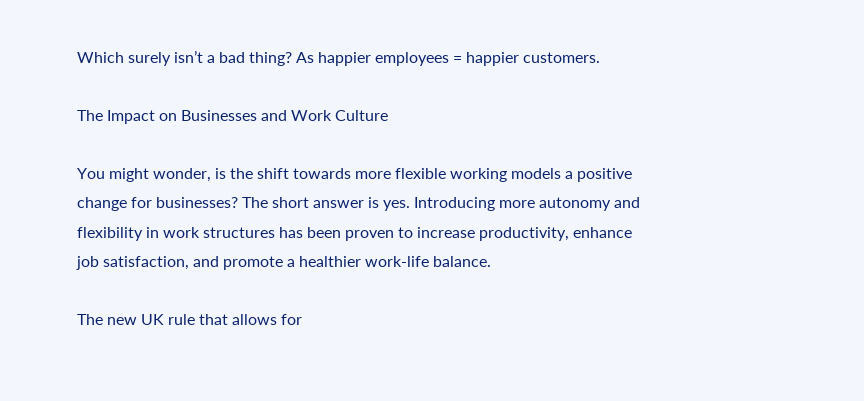Which surely isn’t a bad thing? As happier employees = happier customers.

The Impact on Businesses and Work Culture

You might wonder, is the shift towards more flexible working models a positive change for businesses? The short answer is yes. Introducing more autonomy and flexibility in work structures has been proven to increase productivity, enhance job satisfaction, and promote a healthier work-life balance.

The new UK rule that allows for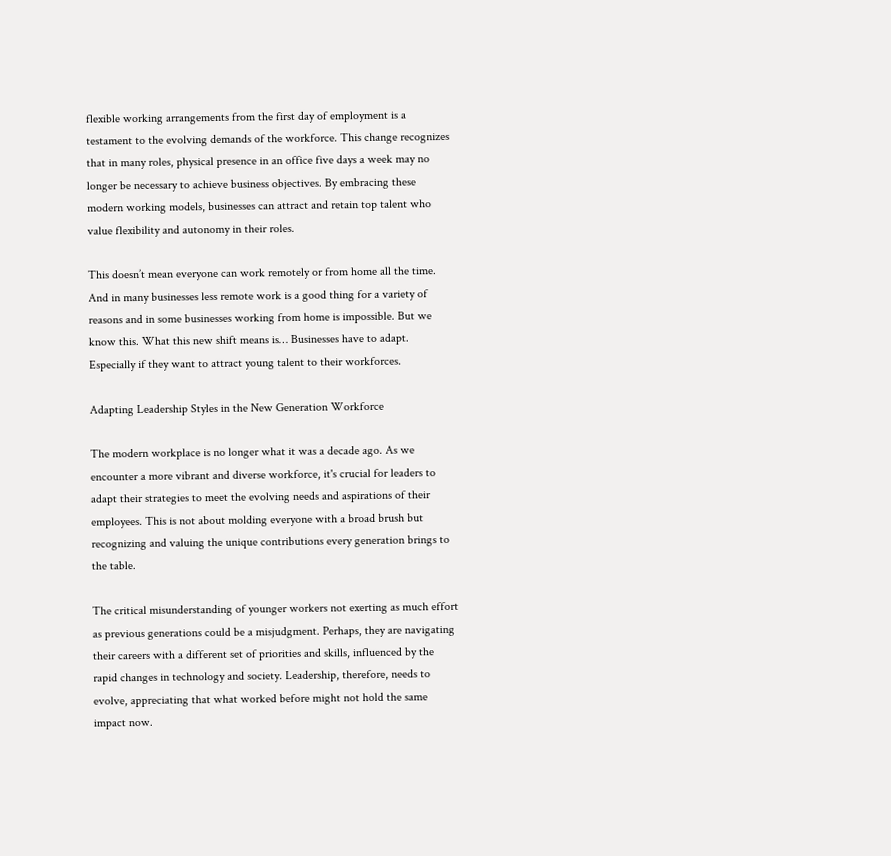flexible working arrangements from the first day of employment is a testament to the evolving demands of the workforce. This change recognizes that in many roles, physical presence in an office five days a week may no longer be necessary to achieve business objectives. By embracing these modern working models, businesses can attract and retain top talent who value flexibility and autonomy in their roles.

This doesn’t mean everyone can work remotely or from home all the time. And in many businesses less remote work is a good thing for a variety of reasons and in some businesses working from home is impossible. But we know this. What this new shift means is… Businesses have to adapt. Especially if they want to attract young talent to their workforces.

Adapting Leadership Styles in the New Generation Workforce

The modern workplace is no longer what it was a decade ago. As we encounter a more vibrant and diverse workforce, it's crucial for leaders to adapt their strategies to meet the evolving needs and aspirations of their employees. This is not about molding everyone with a broad brush but recognizing and valuing the unique contributions every generation brings to the table.

The critical misunderstanding of younger workers not exerting as much effort as previous generations could be a misjudgment. Perhaps, they are navigating their careers with a different set of priorities and skills, influenced by the rapid changes in technology and society. Leadership, therefore, needs to evolve, appreciating that what worked before might not hold the same impact now.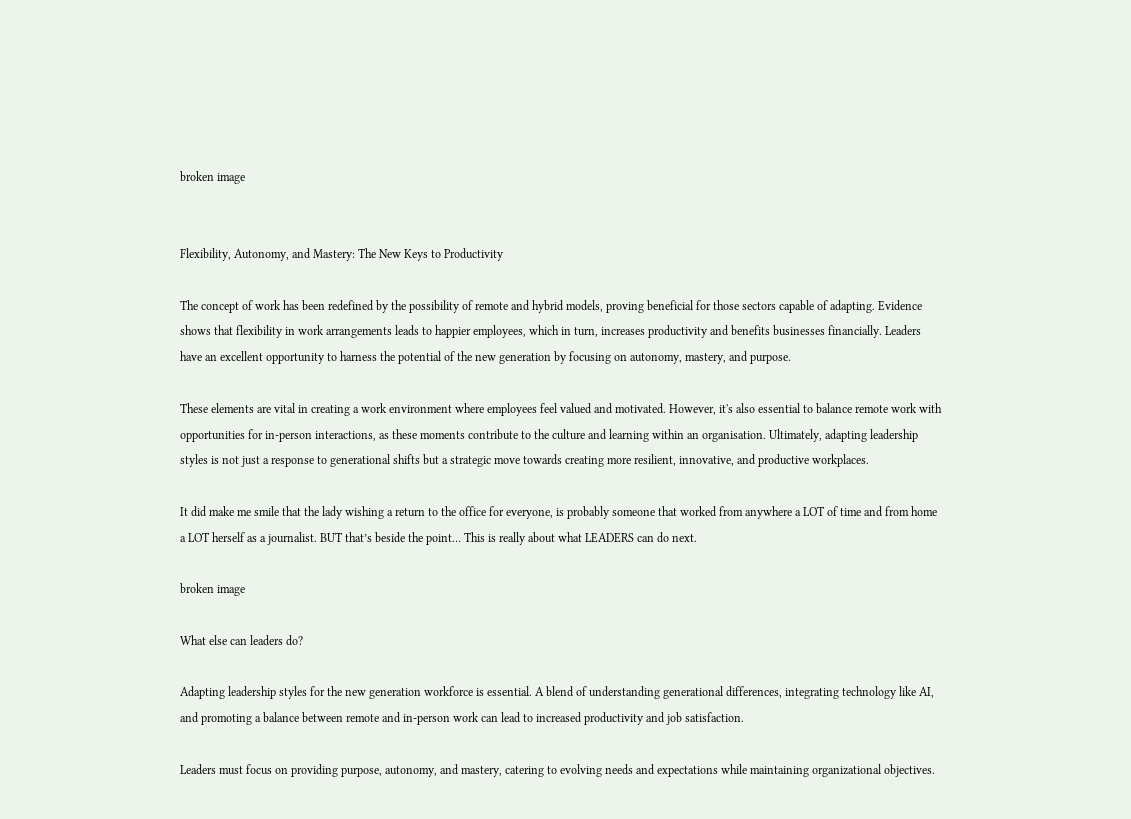broken image


Flexibility, Autonomy, and Mastery: The New Keys to Productivity

The concept of work has been redefined by the possibility of remote and hybrid models, proving beneficial for those sectors capable of adapting. Evidence shows that flexibility in work arrangements leads to happier employees, which in turn, increases productivity and benefits businesses financially. Leaders have an excellent opportunity to harness the potential of the new generation by focusing on autonomy, mastery, and purpose.

These elements are vital in creating a work environment where employees feel valued and motivated. However, it's also essential to balance remote work with opportunities for in-person interactions, as these moments contribute to the culture and learning within an organisation. Ultimately, adapting leadership styles is not just a response to generational shifts but a strategic move towards creating more resilient, innovative, and productive workplaces.

It did make me smile that the lady wishing a return to the office for everyone, is probably someone that worked from anywhere a LOT of time and from home a LOT herself as a journalist. BUT that’s beside the point… This is really about what LEADERS can do next.

broken image

What else can leaders do?

Adapting leadership styles for the new generation workforce is essential. A blend of understanding generational differences, integrating technology like AI, and promoting a balance between remote and in-person work can lead to increased productivity and job satisfaction.

Leaders must focus on providing purpose, autonomy, and mastery, catering to evolving needs and expectations while maintaining organizational objectives.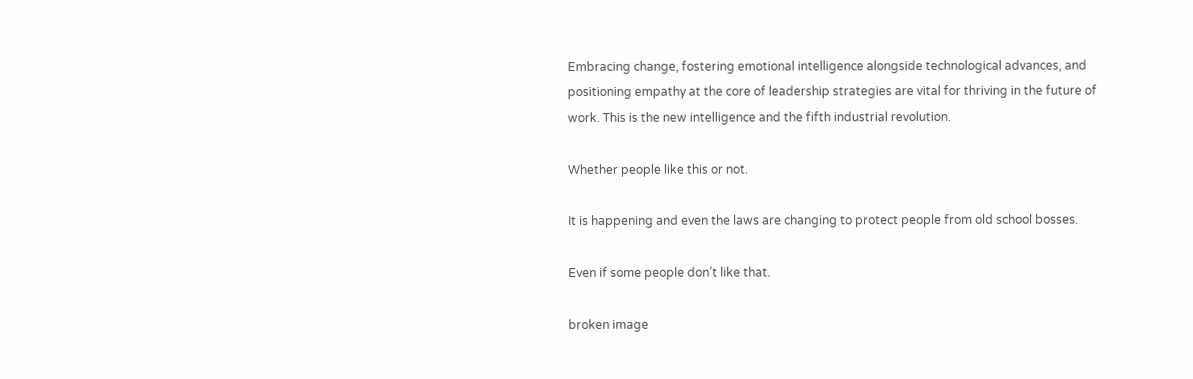Embracing change, fostering emotional intelligence alongside technological advances, and positioning empathy at the core of leadership strategies are vital for thriving in the future of work. This is the new intelligence and the fifth industrial revolution.

Whether people like this or not.

It is happening and even the laws are changing to protect people from old school bosses.

Even if some people don’t like that.

broken image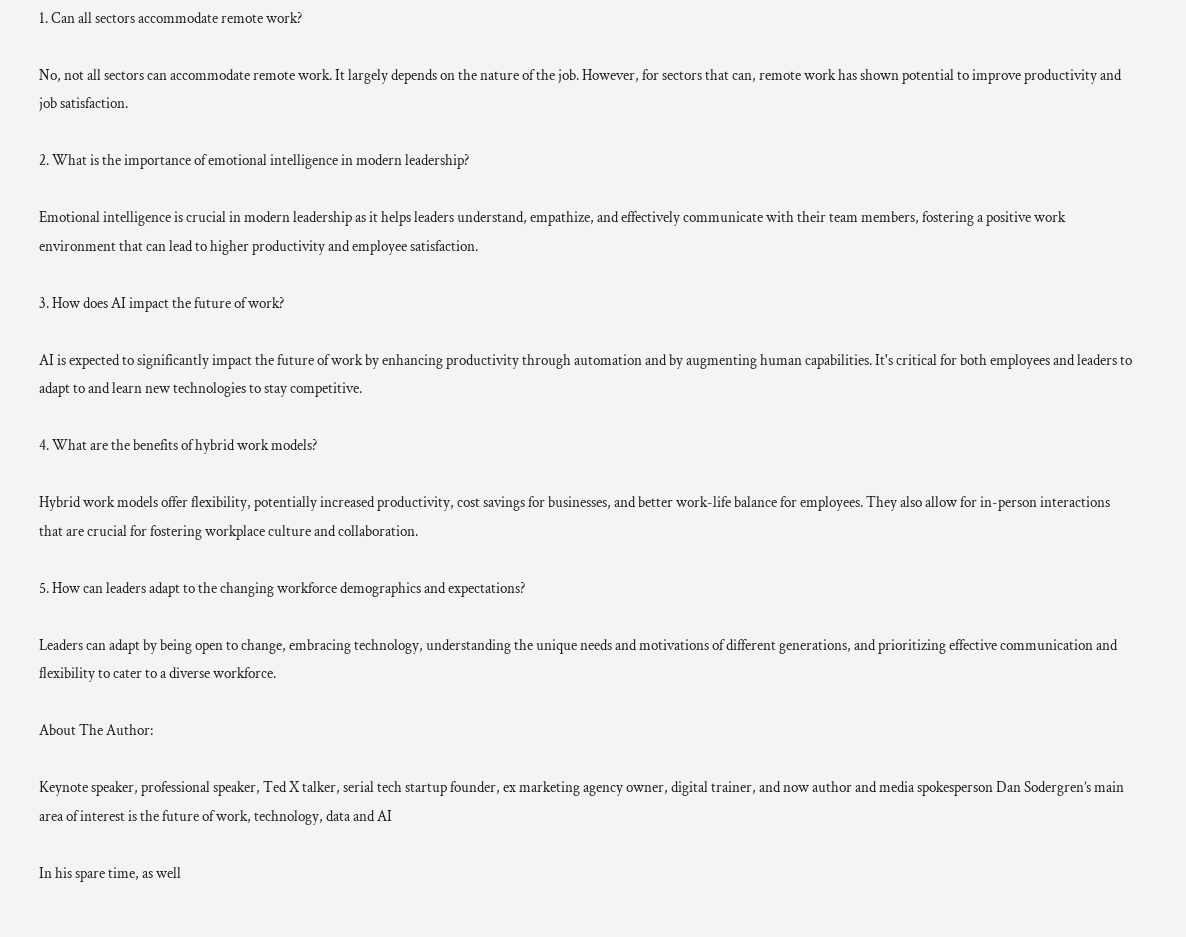1. Can all sectors accommodate remote work?

No, not all sectors can accommodate remote work. It largely depends on the nature of the job. However, for sectors that can, remote work has shown potential to improve productivity and job satisfaction.

2. What is the importance of emotional intelligence in modern leadership?

Emotional intelligence is crucial in modern leadership as it helps leaders understand, empathize, and effectively communicate with their team members, fostering a positive work environment that can lead to higher productivity and employee satisfaction.

3. How does AI impact the future of work?

AI is expected to significantly impact the future of work by enhancing productivity through automation and by augmenting human capabilities. It's critical for both employees and leaders to adapt to and learn new technologies to stay competitive.

4. What are the benefits of hybrid work models?

Hybrid work models offer flexibility, potentially increased productivity, cost savings for businesses, and better work-life balance for employees. They also allow for in-person interactions that are crucial for fostering workplace culture and collaboration.

5. How can leaders adapt to the changing workforce demographics and expectations?

Leaders can adapt by being open to change, embracing technology, understanding the unique needs and motivations of different generations, and prioritizing effective communication and flexibility to cater to a diverse workforce.

About The Author:

Keynote speaker, professional speaker, Ted X talker, serial tech startup founder, ex marketing agency owner, digital trainer, and now author and media spokesperson Dan Sodergren’s main area of interest is the future of work, technology, data and AI

In his spare time, as well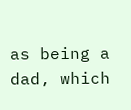as being a dad, which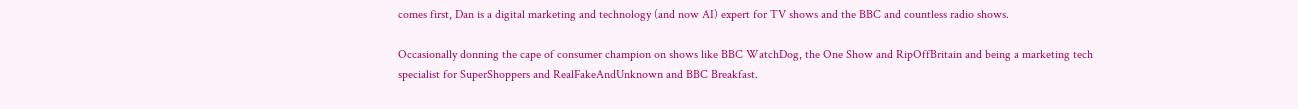comes first, Dan is a digital marketing and technology (and now AI) expert for TV shows and the BBC and countless radio shows.

Occasionally donning the cape of consumer champion on shows like BBC WatchDog, the One Show and RipOffBritain and being a marketing tech specialist for SuperShoppers and RealFakeAndUnknown and BBC Breakfast.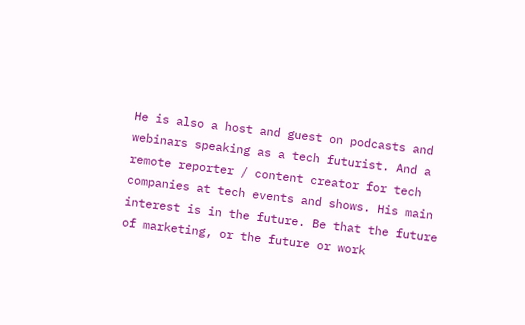He is also a host and guest on podcasts and webinars speaking as a tech futurist. And a remote reporter / content creator for tech companies at tech events and shows. His main interest is in the future. Be that the future of marketing, or the future or work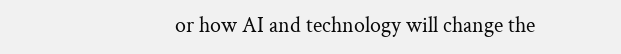or how AI and technology will change the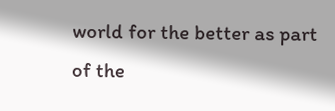world for the better as part of the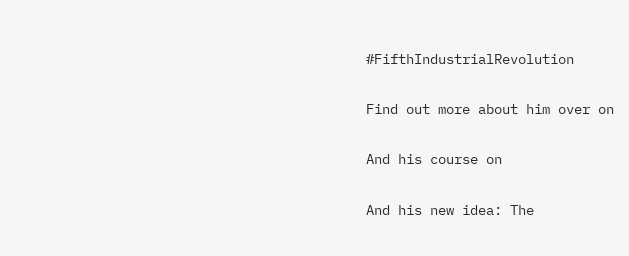#FifthIndustrialRevolution

Find out more about him over on

And his course on

And his new idea: The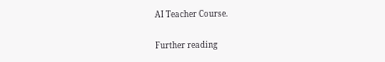AI Teacher Course.

Further reading